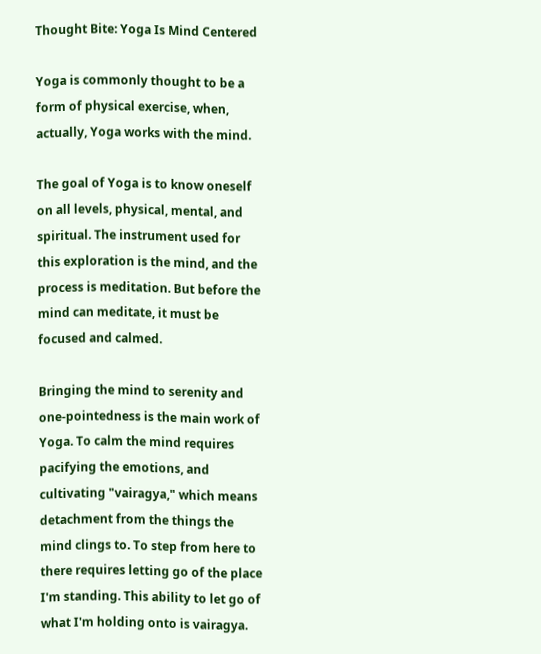Thought Bite: Yoga Is Mind Centered

Yoga is commonly thought to be a form of physical exercise, when, actually, Yoga works with the mind.

The goal of Yoga is to know oneself on all levels, physical, mental, and spiritual. The instrument used for this exploration is the mind, and the process is meditation. But before the mind can meditate, it must be focused and calmed.

Bringing the mind to serenity and one-pointedness is the main work of Yoga. To calm the mind requires pacifying the emotions, and cultivating "vairagya," which means detachment from the things the mind clings to. To step from here to there requires letting go of the place I'm standing. This ability to let go of what I'm holding onto is vairagya.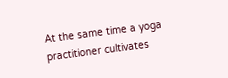At the same time a yoga practitioner cultivates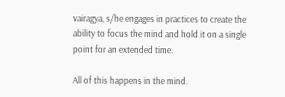vairagya, s/he engages in practices to create the ability to focus the mind and hold it on a single point for an extended time.

All of this happens in the mind.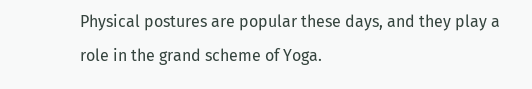Physical postures are popular these days, and they play a role in the grand scheme of Yoga.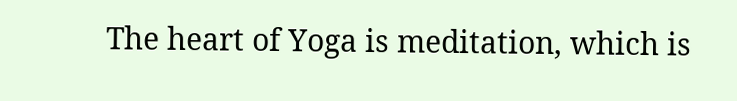The heart of Yoga is meditation, which is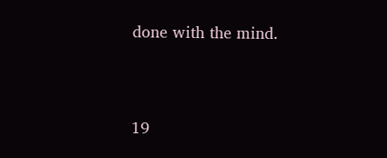done with the mind.


19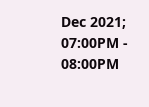Dec 2021;
07:00PM - 08:00PM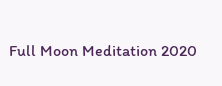Full Moon Meditation 2020